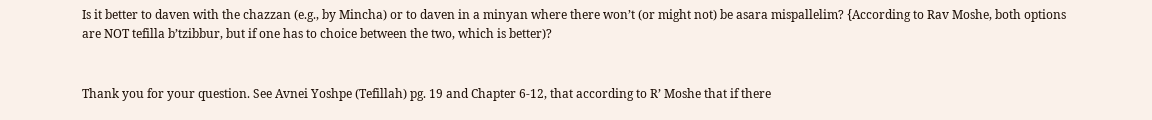Is it better to daven with the chazzan (e.g., by Mincha) or to daven in a minyan where there won’t (or might not) be asara mispallelim? {According to Rav Moshe, both options are NOT tefilla b’tzibbur, but if one has to choice between the two, which is better)?


Thank you for your question. See Avnei Yoshpe (Tefillah) pg. 19 and Chapter 6-12, that according to R’ Moshe that if there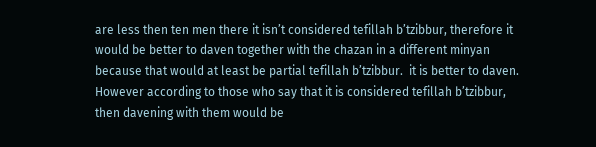are less then ten men there it isn’t considered tefillah b’tzibbur, therefore it would be better to daven together with the chazan in a different minyan because that would at least be partial tefillah b’tzibbur.  it is better to daven. However according to those who say that it is considered tefillah b’tzibbur, then davening with them would be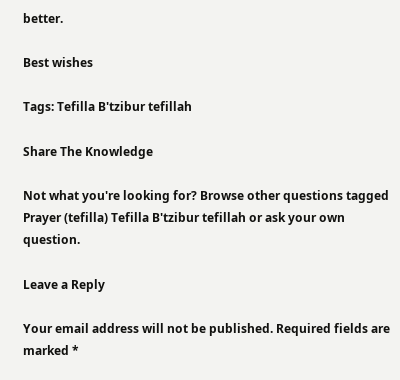better.

Best wishes

Tags: Tefilla B'tzibur tefillah

Share The Knowledge

Not what you're looking for? Browse other questions tagged Prayer (tefilla) Tefilla B'tzibur tefillah or ask your own question.

Leave a Reply

Your email address will not be published. Required fields are marked *